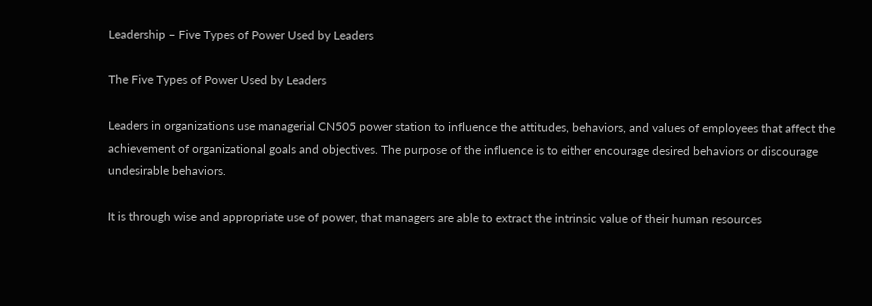Leadership – Five Types of Power Used by Leaders

The Five Types of Power Used by Leaders

Leaders in organizations use managerial CN505 power station to influence the attitudes, behaviors, and values of employees that affect the achievement of organizational goals and objectives. The purpose of the influence is to either encourage desired behaviors or discourage undesirable behaviors.

It is through wise and appropriate use of power, that managers are able to extract the intrinsic value of their human resources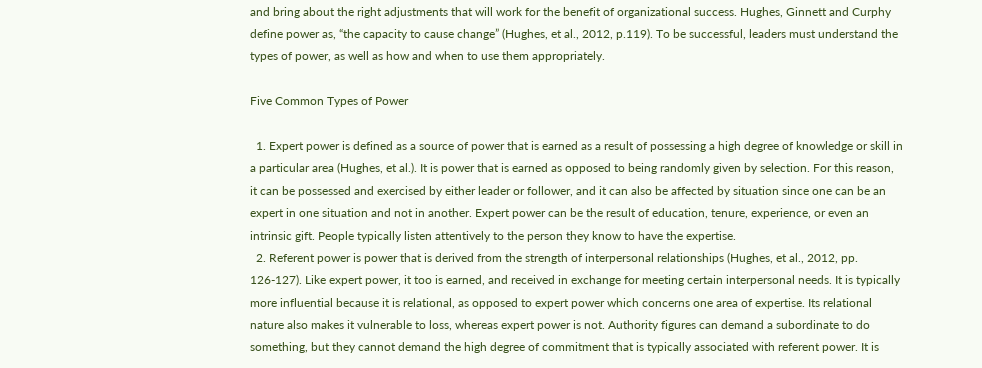and bring about the right adjustments that will work for the benefit of organizational success. Hughes, Ginnett and Curphy define power as, “the capacity to cause change” (Hughes, et al., 2012, p.119). To be successful, leaders must understand the types of power, as well as how and when to use them appropriately.

Five Common Types of Power

  1. Expert power is defined as a source of power that is earned as a result of possessing a high degree of knowledge or skill in a particular area (Hughes, et al.). It is power that is earned as opposed to being randomly given by selection. For this reason, it can be possessed and exercised by either leader or follower, and it can also be affected by situation since one can be an expert in one situation and not in another. Expert power can be the result of education, tenure, experience, or even an intrinsic gift. People typically listen attentively to the person they know to have the expertise.
  2. Referent power is power that is derived from the strength of interpersonal relationships (Hughes, et al., 2012, pp. 126-127). Like expert power, it too is earned, and received in exchange for meeting certain interpersonal needs. It is typically more influential because it is relational, as opposed to expert power which concerns one area of expertise. Its relational nature also makes it vulnerable to loss, whereas expert power is not. Authority figures can demand a subordinate to do something, but they cannot demand the high degree of commitment that is typically associated with referent power. It is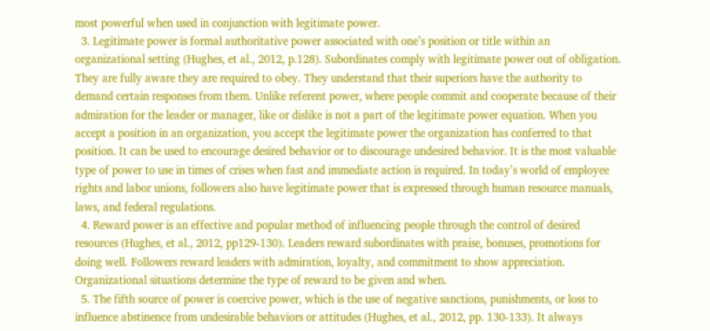most powerful when used in conjunction with legitimate power.
  3. Legitimate power is formal authoritative power associated with one’s position or title within an organizational setting (Hughes, et al., 2012, p.128). Subordinates comply with legitimate power out of obligation. They are fully aware they are required to obey. They understand that their superiors have the authority to demand certain responses from them. Unlike referent power, where people commit and cooperate because of their admiration for the leader or manager, like or dislike is not a part of the legitimate power equation. When you accept a position in an organization, you accept the legitimate power the organization has conferred to that position. It can be used to encourage desired behavior or to discourage undesired behavior. It is the most valuable type of power to use in times of crises when fast and immediate action is required. In today’s world of employee rights and labor unions, followers also have legitimate power that is expressed through human resource manuals, laws, and federal regulations.
  4. Reward power is an effective and popular method of influencing people through the control of desired resources (Hughes, et al., 2012, pp129-130). Leaders reward subordinates with praise, bonuses, promotions for doing well. Followers reward leaders with admiration, loyalty, and commitment to show appreciation. Organizational situations determine the type of reward to be given and when.
  5. The fifth source of power is coercive power, which is the use of negative sanctions, punishments, or loss to influence abstinence from undesirable behaviors or attitudes (Hughes, et al., 2012, pp. 130-133). It always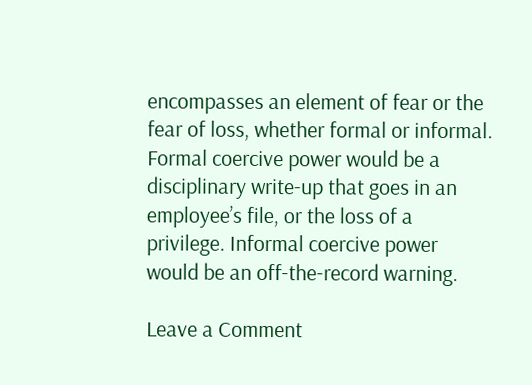encompasses an element of fear or the fear of loss, whether formal or informal. Formal coercive power would be a disciplinary write-up that goes in an employee’s file, or the loss of a privilege. Informal coercive power would be an off-the-record warning.

Leave a Comment